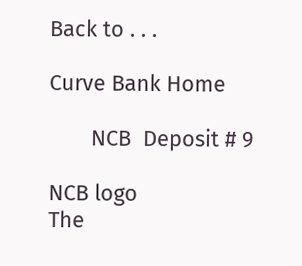Back to . . .

Curve Bank Home

       NCB  Deposit # 9

NCB logo
The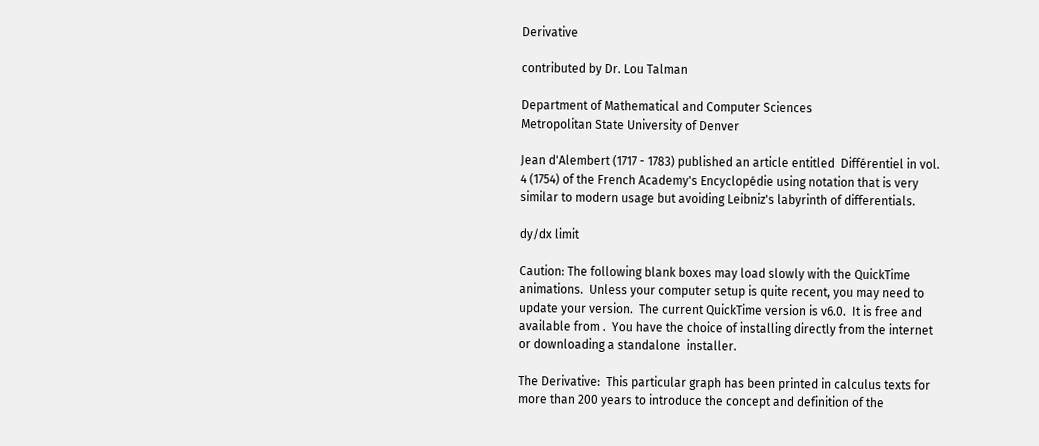Derivative

contributed by Dr. Lou Talman

Department of Mathematical and Computer Sciences
Metropolitan State University of Denver

Jean d'Alembert (1717 - 1783) published an article entitled  Différentiel in vol. 4 (1754) of the French Academy's Encyclopédie using notation that is very similar to modern usage but avoiding Leibniz's labyrinth of differentials.

dy/dx limit

Caution: The following blank boxes may load slowly with the QuickTime animations.  Unless your computer setup is quite recent, you may need to update your version.  The current QuickTime version is v6.0.  It is free and available from .  You have the choice of installing directly from the internet or downloading a standalone  installer.

The Derivative:  This particular graph has been printed in calculus texts for more than 200 years to introduce the concept and definition of the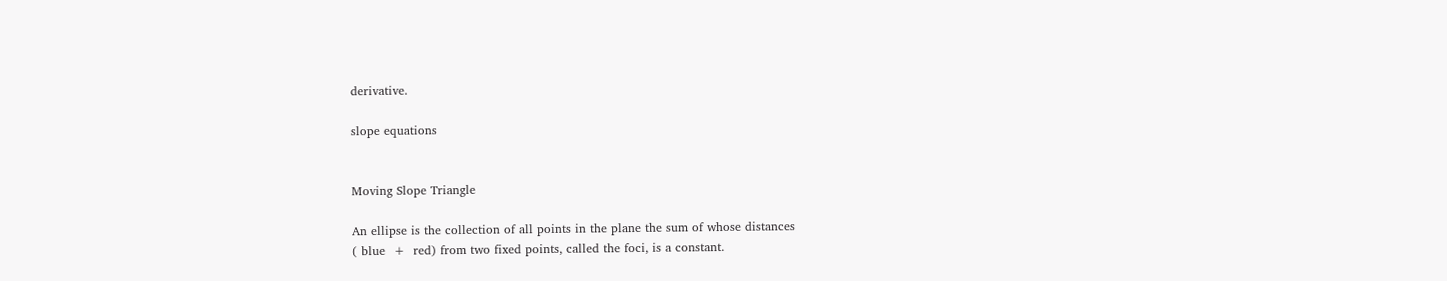derivative.

slope equations


Moving Slope Triangle

An ellipse is the collection of all points in the plane the sum of whose distances
( blue  +  red) from two fixed points, called the foci, is a constant.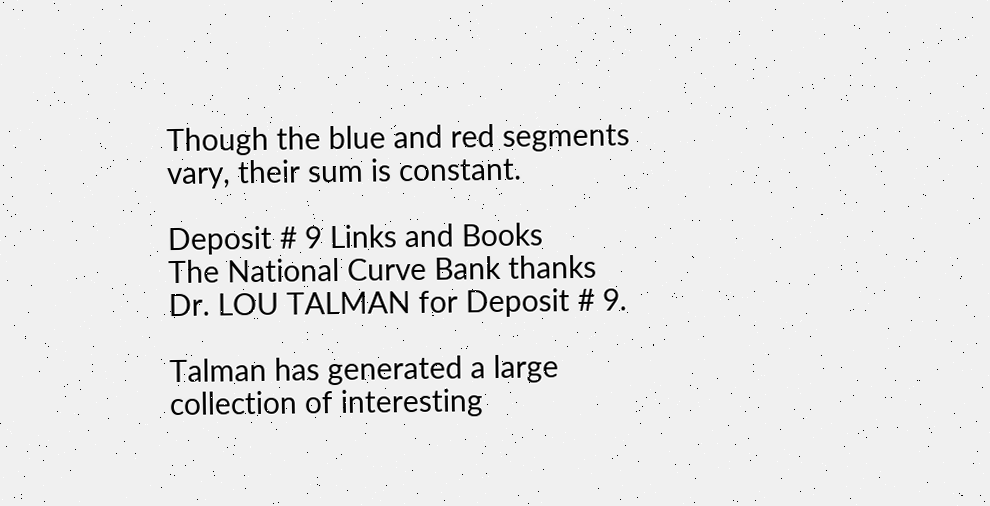Though the blue and red segments vary, their sum is constant.

Deposit # 9 Links and Books
The National Curve Bank thanks  Dr. LOU TALMAN for Deposit # 9.

Talman has generated a large collection of interesting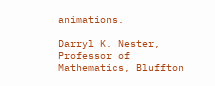animations.

Darryl K. Nester, Professor of Mathematics, Bluffton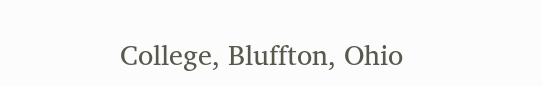College, Bluffton, Ohio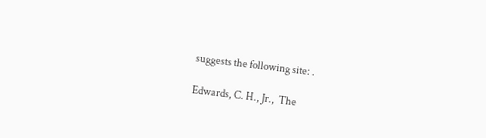suggests the following site: .

Edwards, C. H., Jr.,  The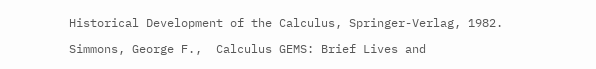Historical Development of the Calculus, Springer-Verlag, 1982.

Simmons, George F.,  Calculus GEMS: Brief Lives and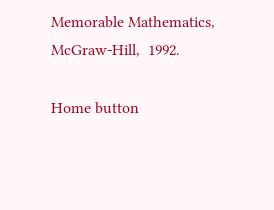Memorable Mathematics, McGraw-Hill,  1992.

Home button